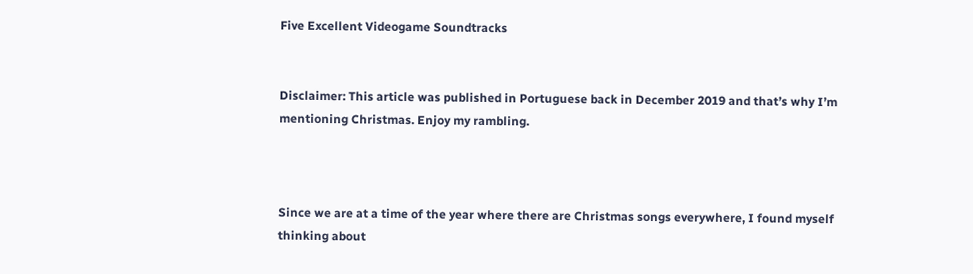Five Excellent Videogame Soundtracks


Disclaimer: This article was published in Portuguese back in December 2019 and that’s why I’m mentioning Christmas. Enjoy my rambling.



Since we are at a time of the year where there are Christmas songs everywhere, I found myself thinking about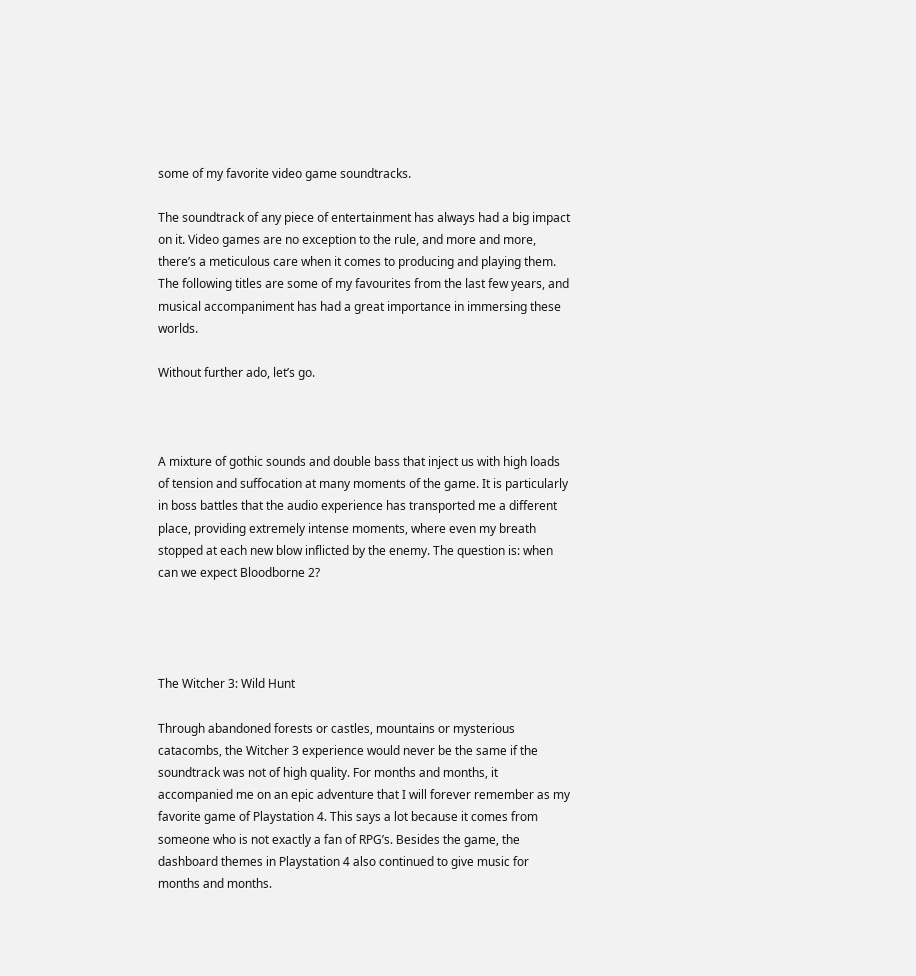some of my favorite video game soundtracks.

The soundtrack of any piece of entertainment has always had a big impact on it. Video games are no exception to the rule, and more and more, there’s a meticulous care when it comes to producing and playing them. The following titles are some of my favourites from the last few years, and musical accompaniment has had a great importance in immersing these worlds.

Without further ado, let’s go.



A mixture of gothic sounds and double bass that inject us with high loads of tension and suffocation at many moments of the game. It is particularly in boss battles that the audio experience has transported me a different place, providing extremely intense moments, where even my breath stopped at each new blow inflicted by the enemy. The question is: when can we expect Bloodborne 2?




The Witcher 3: Wild Hunt

Through abandoned forests or castles, mountains or mysterious catacombs, the Witcher 3 experience would never be the same if the soundtrack was not of high quality. For months and months, it accompanied me on an epic adventure that I will forever remember as my favorite game of Playstation 4. This says a lot because it comes from someone who is not exactly a fan of RPG’s. Besides the game, the dashboard themes in Playstation 4 also continued to give music for months and months.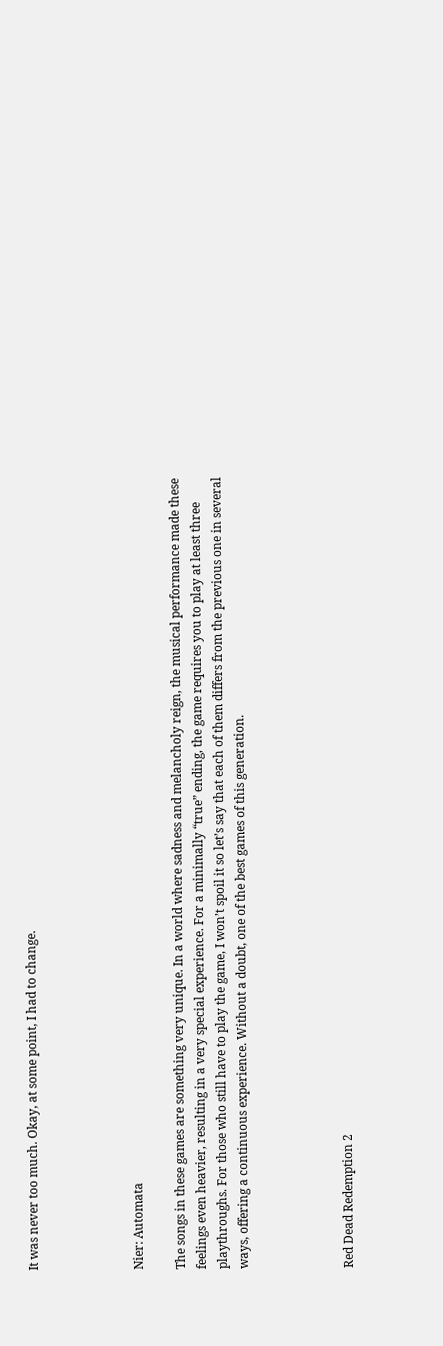It was never too much. Okay, at some point, I had to change.




Nier: Automata

The songs in these games are something very unique. In a world where sadness and melancholy reign, the musical performance made these feelings even heavier, resulting in a very special experience. For a minimally “true” ending, the game requires you to play at least three playthroughs. For those who still have to play the game, I won’t spoil it so let’s say that each of them differs from the previous one in several ways, offering a continuous experience. Without a doubt, one of the best games of this generation.




Red Dead Redemption 2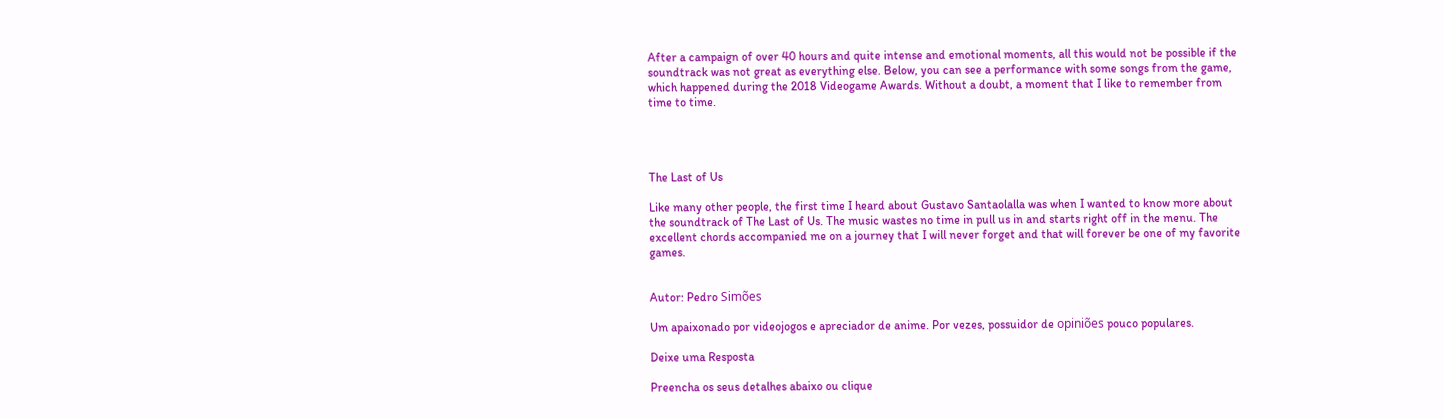After a campaign of over 40 hours and quite intense and emotional moments, all this would not be possible if the soundtrack was not great as everything else. Below, you can see a performance with some songs from the game, which happened during the 2018 Videogame Awards. Without a doubt, a moment that I like to remember from time to time.




The Last of Us

Like many other people, the first time I heard about Gustavo Santaolalla was when I wanted to know more about the soundtrack of The Last of Us. The music wastes no time in pull us in and starts right off in the menu. The excellent chords accompanied me on a journey that I will never forget and that will forever be one of my favorite games.


Autor: Pedro Simões

Um apaixonado por videojogos e apreciador de anime. Por vezes, possuidor de opiniões pouco populares.

Deixe uma Resposta

Preencha os seus detalhes abaixo ou clique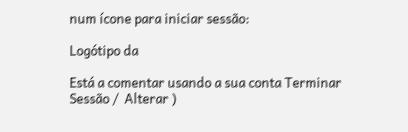num ícone para iniciar sessão:

Logótipo da

Está a comentar usando a sua conta Terminar Sessão /  Alterar )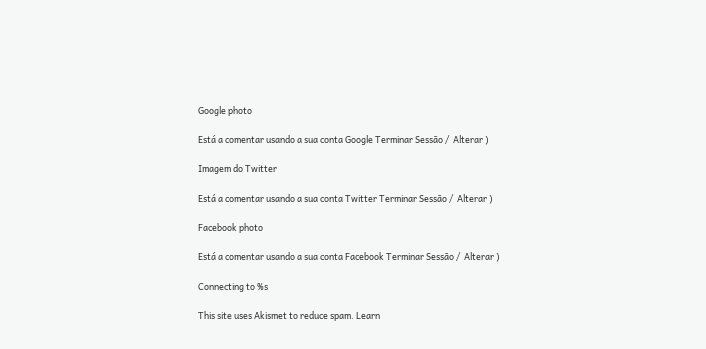Google photo

Está a comentar usando a sua conta Google Terminar Sessão /  Alterar )

Imagem do Twitter

Está a comentar usando a sua conta Twitter Terminar Sessão /  Alterar )

Facebook photo

Está a comentar usando a sua conta Facebook Terminar Sessão /  Alterar )

Connecting to %s

This site uses Akismet to reduce spam. Learn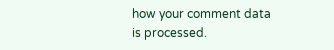how your comment data is processed.